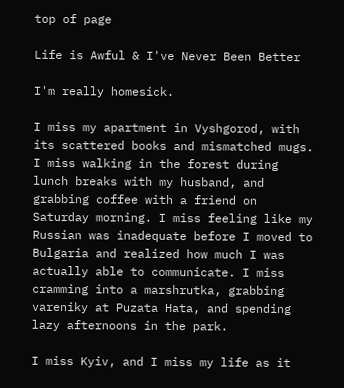top of page

Life is Awful & I've Never Been Better

I'm really homesick.

I miss my apartment in Vyshgorod, with its scattered books and mismatched mugs. I miss walking in the forest during lunch breaks with my husband, and grabbing coffee with a friend on Saturday morning. I miss feeling like my Russian was inadequate before I moved to Bulgaria and realized how much I was actually able to communicate. I miss cramming into a marshrutka, grabbing vareniky at Puzata Hata, and spending lazy afternoons in the park.

I miss Kyiv, and I miss my life as it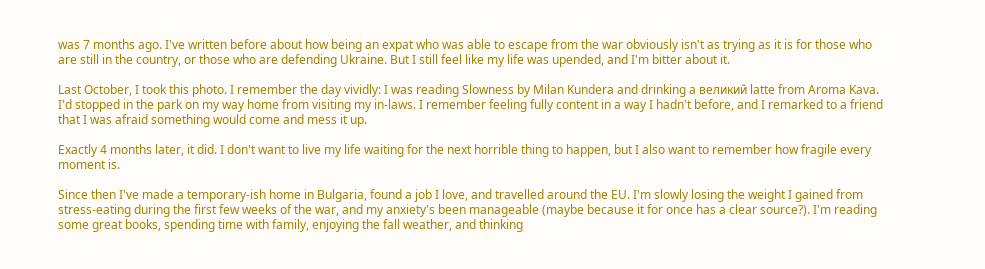was 7 months ago. I've written before about how being an expat who was able to escape from the war obviously isn't as trying as it is for those who are still in the country, or those who are defending Ukraine. But I still feel like my life was upended, and I'm bitter about it.

Last October, I took this photo. I remember the day vividly: I was reading Slowness by Milan Kundera and drinking a великий latte from Aroma Kava. I'd stopped in the park on my way home from visiting my in-laws. I remember feeling fully content in a way I hadn't before, and I remarked to a friend that I was afraid something would come and mess it up.

Exactly 4 months later, it did. I don't want to live my life waiting for the next horrible thing to happen, but I also want to remember how fragile every moment is.

Since then I've made a temporary-ish home in Bulgaria, found a job I love, and travelled around the EU. I'm slowly losing the weight I gained from stress-eating during the first few weeks of the war, and my anxiety's been manageable (maybe because it for once has a clear source?). I'm reading some great books, spending time with family, enjoying the fall weather, and thinking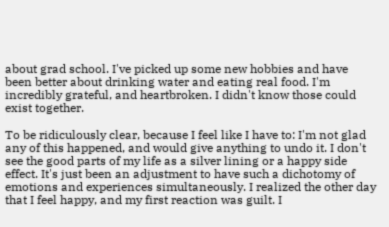about grad school. I've picked up some new hobbies and have been better about drinking water and eating real food. I'm incredibly grateful, and heartbroken. I didn't know those could exist together.

To be ridiculously clear, because I feel like I have to: I'm not glad any of this happened, and would give anything to undo it. I don't see the good parts of my life as a silver lining or a happy side effect. It's just been an adjustment to have such a dichotomy of emotions and experiences simultaneously. I realized the other day that I feel happy, and my first reaction was guilt. I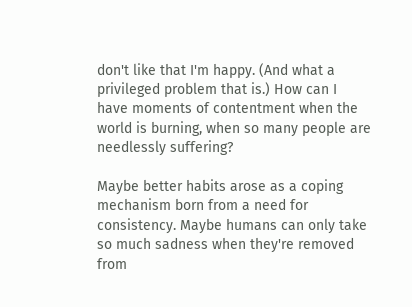don't like that I'm happy. (And what a privileged problem that is.) How can I have moments of contentment when the world is burning, when so many people are needlessly suffering?

Maybe better habits arose as a coping mechanism born from a need for consistency. Maybe humans can only take so much sadness when they're removed from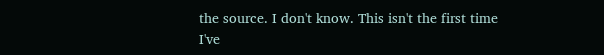the source. I don't know. This isn't the first time I've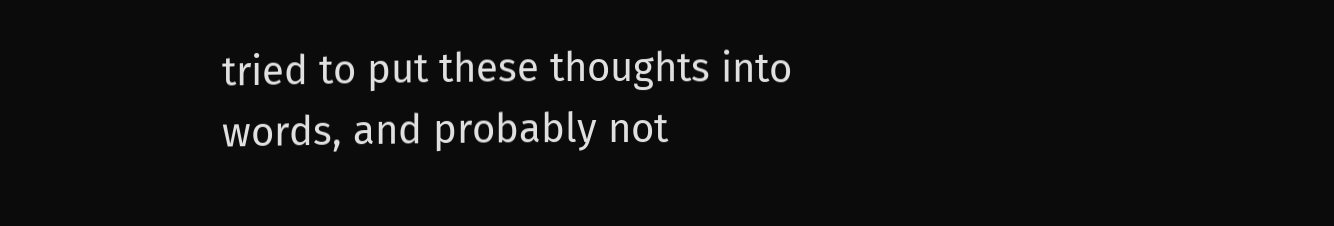tried to put these thoughts into words, and probably not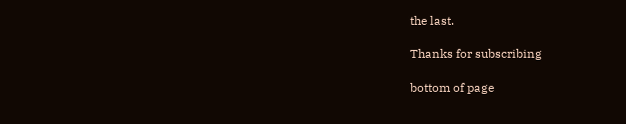the last.

Thanks for subscribing

bottom of page